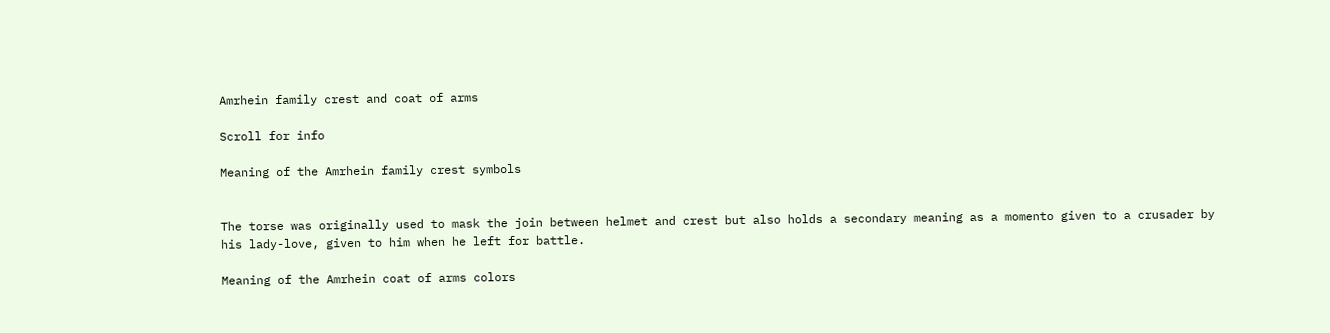Amrhein family crest and coat of arms

Scroll for info

Meaning of the Amrhein family crest symbols


The torse was originally used to mask the join between helmet and crest but also holds a secondary meaning as a momento given to a crusader by his lady-love, given to him when he left for battle.

Meaning of the Amrhein coat of arms colors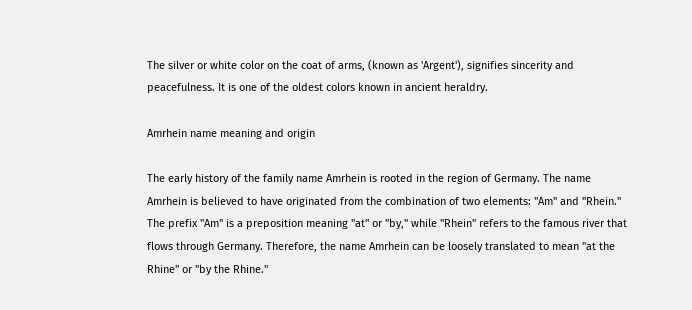The silver or white color on the coat of arms, (known as 'Argent'), signifies sincerity and peacefulness. It is one of the oldest colors known in ancient heraldry.

Amrhein name meaning and origin

The early history of the family name Amrhein is rooted in the region of Germany. The name Amrhein is believed to have originated from the combination of two elements: "Am" and "Rhein." The prefix "Am" is a preposition meaning "at" or "by," while "Rhein" refers to the famous river that flows through Germany. Therefore, the name Amrhein can be loosely translated to mean "at the Rhine" or "by the Rhine."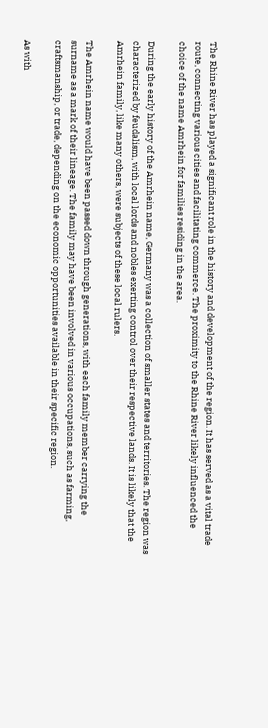The Rhine River has played a significant role in the history and development of the region. It has served as a vital trade route, connecting various cities and facilitating commerce. The proximity to the Rhine River likely influenced the choice of the name Amrhein for families residing in the area.

During the early history of the Amrhein name, Germany was a collection of smaller states and territories. The region was characterized by feudalism, with local lords and nobles exerting control over their respective lands. It is likely that the Amrhein family, like many others, were subjects of these local rulers.

The Amrhein name would have been passed down through generations, with each family member carrying the surname as a mark of their lineage. The family may have been involved in various occupations, such as farming, craftsmanship, or trade, depending on the economic opportunities available in their specific region.

As with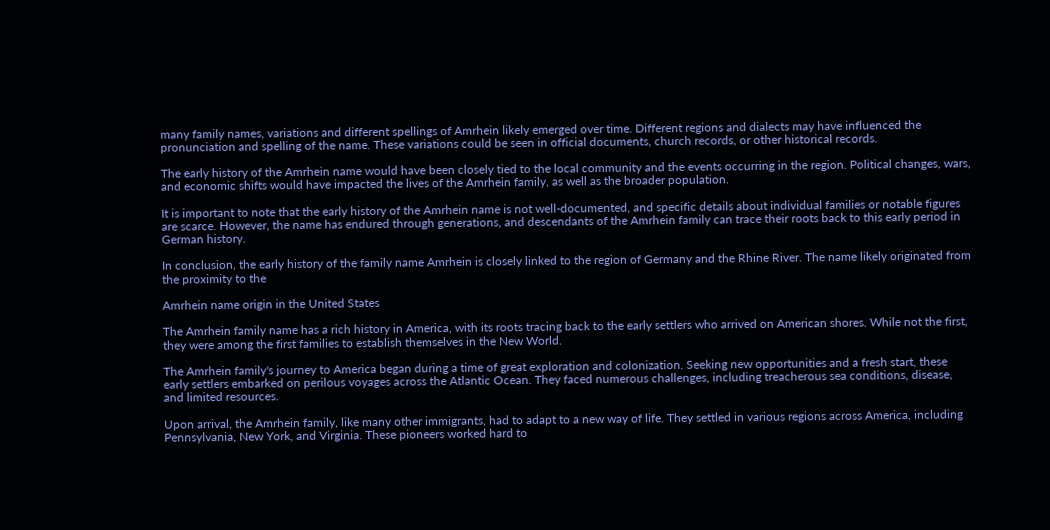many family names, variations and different spellings of Amrhein likely emerged over time. Different regions and dialects may have influenced the pronunciation and spelling of the name. These variations could be seen in official documents, church records, or other historical records.

The early history of the Amrhein name would have been closely tied to the local community and the events occurring in the region. Political changes, wars, and economic shifts would have impacted the lives of the Amrhein family, as well as the broader population.

It is important to note that the early history of the Amrhein name is not well-documented, and specific details about individual families or notable figures are scarce. However, the name has endured through generations, and descendants of the Amrhein family can trace their roots back to this early period in German history.

In conclusion, the early history of the family name Amrhein is closely linked to the region of Germany and the Rhine River. The name likely originated from the proximity to the

Amrhein name origin in the United States

The Amrhein family name has a rich history in America, with its roots tracing back to the early settlers who arrived on American shores. While not the first, they were among the first families to establish themselves in the New World.

The Amrhein family's journey to America began during a time of great exploration and colonization. Seeking new opportunities and a fresh start, these early settlers embarked on perilous voyages across the Atlantic Ocean. They faced numerous challenges, including treacherous sea conditions, disease, and limited resources.

Upon arrival, the Amrhein family, like many other immigrants, had to adapt to a new way of life. They settled in various regions across America, including Pennsylvania, New York, and Virginia. These pioneers worked hard to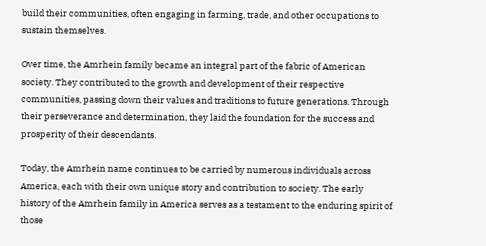build their communities, often engaging in farming, trade, and other occupations to sustain themselves.

Over time, the Amrhein family became an integral part of the fabric of American society. They contributed to the growth and development of their respective communities, passing down their values and traditions to future generations. Through their perseverance and determination, they laid the foundation for the success and prosperity of their descendants.

Today, the Amrhein name continues to be carried by numerous individuals across America, each with their own unique story and contribution to society. The early history of the Amrhein family in America serves as a testament to the enduring spirit of those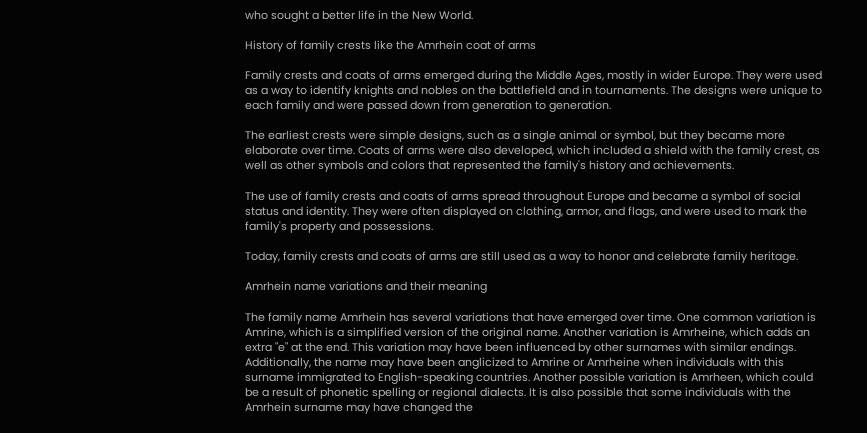who sought a better life in the New World.

History of family crests like the Amrhein coat of arms

Family crests and coats of arms emerged during the Middle Ages, mostly in wider Europe. They were used as a way to identify knights and nobles on the battlefield and in tournaments. The designs were unique to each family and were passed down from generation to generation.

The earliest crests were simple designs, such as a single animal or symbol, but they became more elaborate over time. Coats of arms were also developed, which included a shield with the family crest, as well as other symbols and colors that represented the family's history and achievements.

The use of family crests and coats of arms spread throughout Europe and became a symbol of social status and identity. They were often displayed on clothing, armor, and flags, and were used to mark the family's property and possessions.

Today, family crests and coats of arms are still used as a way to honor and celebrate family heritage.

Amrhein name variations and their meaning

The family name Amrhein has several variations that have emerged over time. One common variation is Amrine, which is a simplified version of the original name. Another variation is Amrheine, which adds an extra "e" at the end. This variation may have been influenced by other surnames with similar endings. Additionally, the name may have been anglicized to Amrine or Amrheine when individuals with this surname immigrated to English-speaking countries. Another possible variation is Amrheen, which could be a result of phonetic spelling or regional dialects. It is also possible that some individuals with the Amrhein surname may have changed the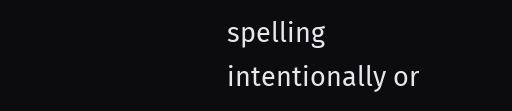spelling intentionally or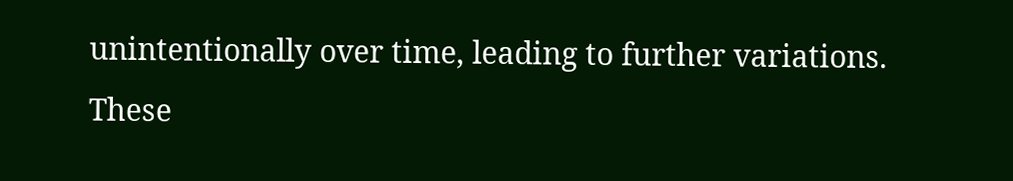unintentionally over time, leading to further variations. These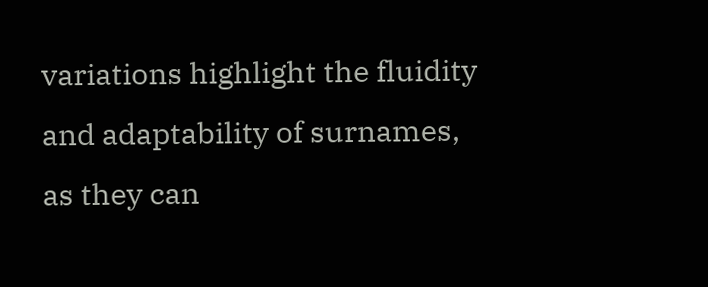variations highlight the fluidity and adaptability of surnames, as they can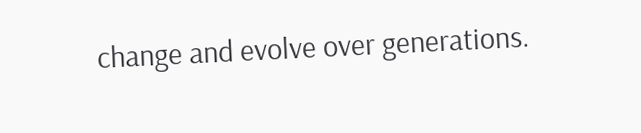change and evolve over generations.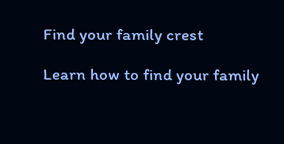Find your family crest

Learn how to find your family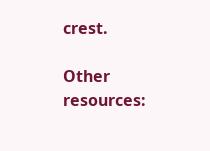crest.

Other resources: